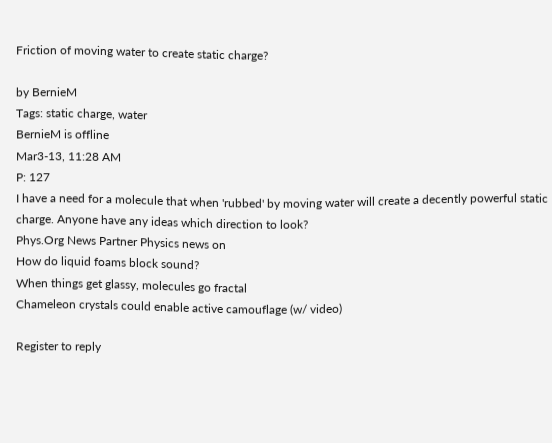Friction of moving water to create static charge?

by BernieM
Tags: static charge, water
BernieM is offline
Mar3-13, 11:28 AM
P: 127
I have a need for a molecule that when 'rubbed' by moving water will create a decently powerful static charge. Anyone have any ideas which direction to look?
Phys.Org News Partner Physics news on
How do liquid foams block sound?
When things get glassy, molecules go fractal
Chameleon crystals could enable active camouflage (w/ video)

Register to reply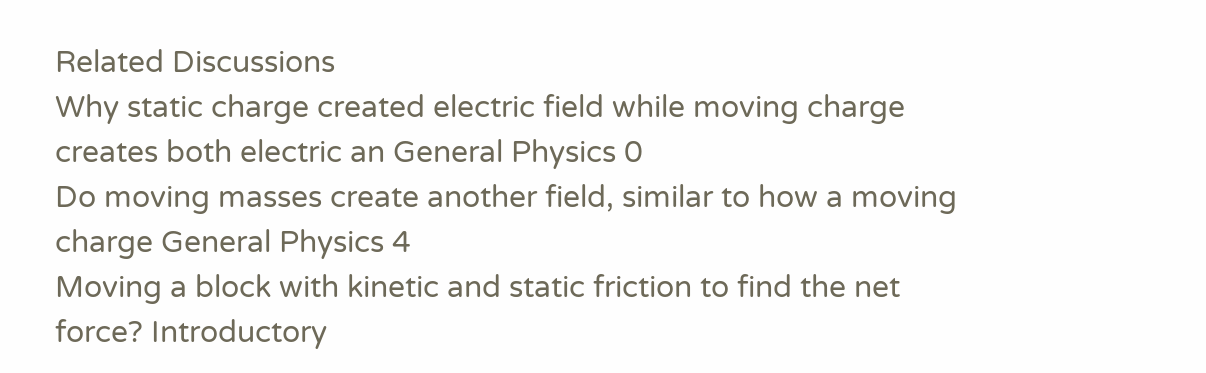Related Discussions
Why static charge created electric field while moving charge creates both electric an General Physics 0
Do moving masses create another field, similar to how a moving charge General Physics 4
Moving a block with kinetic and static friction to find the net force? Introductory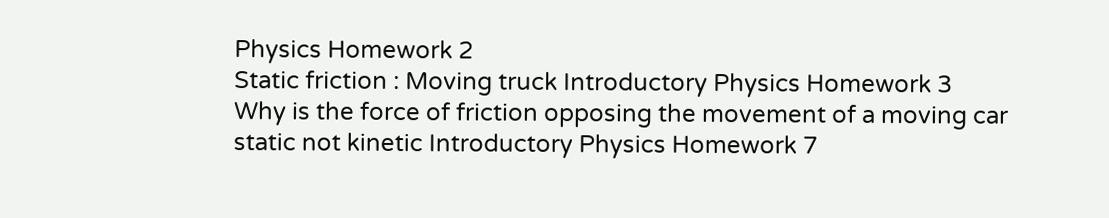Physics Homework 2
Static friction : Moving truck Introductory Physics Homework 3
Why is the force of friction opposing the movement of a moving car static not kinetic Introductory Physics Homework 7